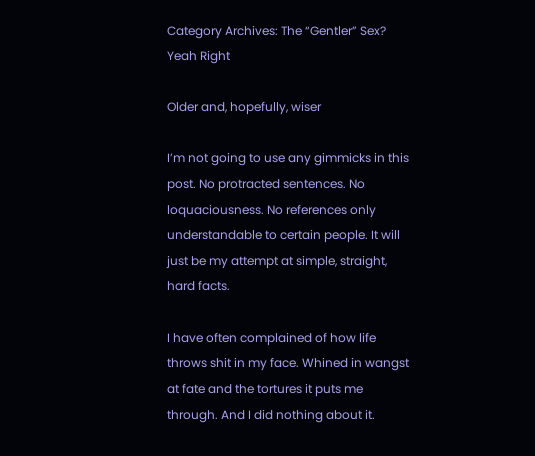Category Archives: The “Gentler” Sex? Yeah Right

Older and, hopefully, wiser

I’m not going to use any gimmicks in this post. No protracted sentences. No loquaciousness. No references only understandable to certain people. It will just be my attempt at simple, straight, hard facts.

I have often complained of how life throws shit in my face. Whined in wangst at fate and the tortures it puts me through. And I did nothing about it.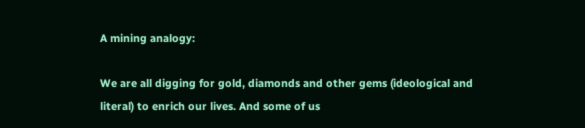A mining analogy:

We are all digging for gold, diamonds and other gems (ideological and literal) to enrich our lives. And some of us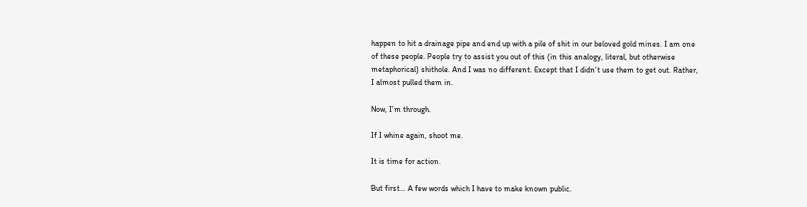happen to hit a drainage pipe and end up with a pile of shit in our beloved gold mines. I am one of these people. People try to assist you out of this (in this analogy, literal, but otherwise metaphorical) shithole. And I was no different. Except that I didn’t use them to get out. Rather, I almost pulled them in.

Now, I’m through.

If I whine again, shoot me.

It is time for action.

But first… A few words which I have to make known public.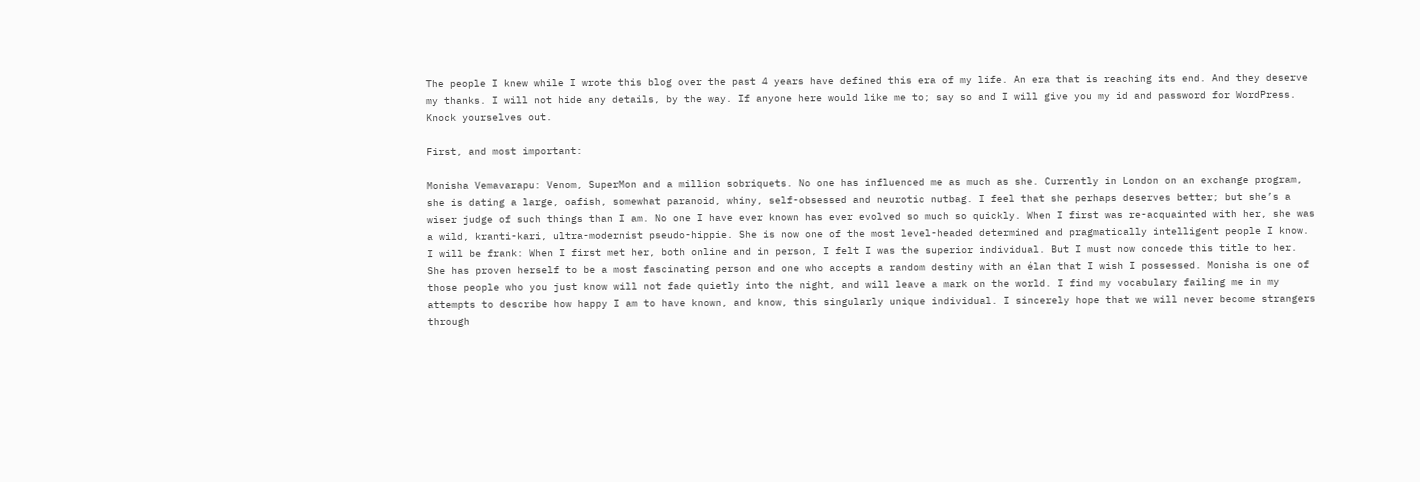The people I knew while I wrote this blog over the past 4 years have defined this era of my life. An era that is reaching its end. And they deserve my thanks. I will not hide any details, by the way. If anyone here would like me to; say so and I will give you my id and password for WordPress. Knock yourselves out.

First, and most important:

Monisha Vemavarapu: Venom, SuperMon and a million sobriquets. No one has influenced me as much as she. Currently in London on an exchange program, she is dating a large, oafish, somewhat paranoid, whiny, self-obsessed and neurotic nutbag. I feel that she perhaps deserves better; but she’s a wiser judge of such things than I am. No one I have ever known has ever evolved so much so quickly. When I first was re-acquainted with her, she was a wild, kranti-kari, ultra-modernist pseudo-hippie. She is now one of the most level-headed determined and pragmatically intelligent people I know. I will be frank: When I first met her, both online and in person, I felt I was the superior individual. But I must now concede this title to her. She has proven herself to be a most fascinating person and one who accepts a random destiny with an élan that I wish I possessed. Monisha is one of those people who you just know will not fade quietly into the night, and will leave a mark on the world. I find my vocabulary failing me in my attempts to describe how happy I am to have known, and know, this singularly unique individual. I sincerely hope that we will never become strangers through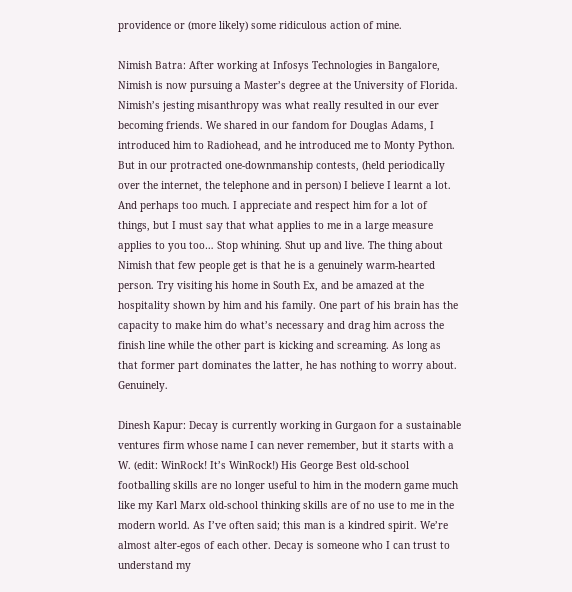providence or (more likely) some ridiculous action of mine.

Nimish Batra: After working at Infosys Technologies in Bangalore, Nimish is now pursuing a Master’s degree at the University of Florida. Nimish’s jesting misanthropy was what really resulted in our ever becoming friends. We shared in our fandom for Douglas Adams, I introduced him to Radiohead, and he introduced me to Monty Python. But in our protracted one-downmanship contests, (held periodically over the internet, the telephone and in person) I believe I learnt a lot. And perhaps too much. I appreciate and respect him for a lot of things, but I must say that what applies to me in a large measure applies to you too… Stop whining. Shut up and live. The thing about Nimish that few people get is that he is a genuinely warm-hearted person. Try visiting his home in South Ex, and be amazed at the hospitality shown by him and his family. One part of his brain has the capacity to make him do what’s necessary and drag him across the finish line while the other part is kicking and screaming. As long as that former part dominates the latter, he has nothing to worry about. Genuinely.

Dinesh Kapur: Decay is currently working in Gurgaon for a sustainable ventures firm whose name I can never remember, but it starts with a W. (edit: WinRock! It’s WinRock!) His George Best old-school footballing skills are no longer useful to him in the modern game much like my Karl Marx old-school thinking skills are of no use to me in the modern world. As I’ve often said; this man is a kindred spirit. We’re almost alter-egos of each other. Decay is someone who I can trust to understand my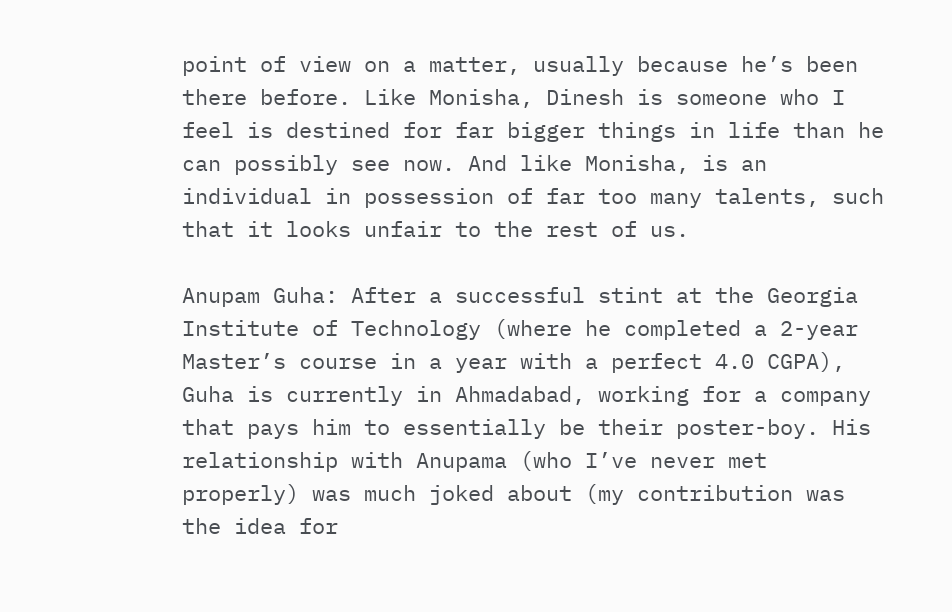point of view on a matter, usually because he’s been there before. Like Monisha, Dinesh is someone who I feel is destined for far bigger things in life than he can possibly see now. And like Monisha, is an individual in possession of far too many talents, such that it looks unfair to the rest of us.

Anupam Guha: After a successful stint at the Georgia Institute of Technology (where he completed a 2-year Master’s course in a year with a perfect 4.0 CGPA), Guha is currently in Ahmadabad, working for a company that pays him to essentially be their poster-boy. His relationship with Anupama (who I’ve never met properly) was much joked about (my contribution was the idea for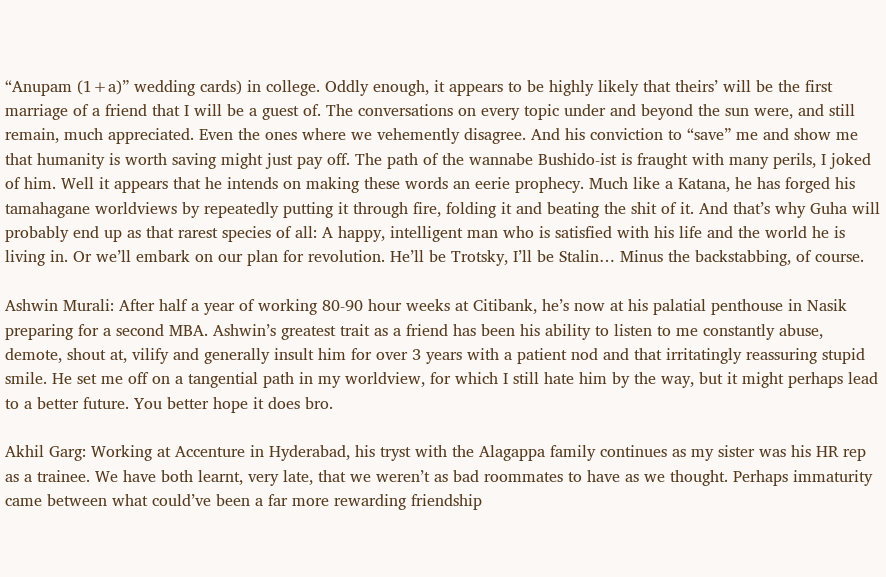“Anupam (1+a)” wedding cards) in college. Oddly enough, it appears to be highly likely that theirs’ will be the first marriage of a friend that I will be a guest of. The conversations on every topic under and beyond the sun were, and still remain, much appreciated. Even the ones where we vehemently disagree. And his conviction to “save” me and show me that humanity is worth saving might just pay off. The path of the wannabe Bushido-ist is fraught with many perils, I joked of him. Well it appears that he intends on making these words an eerie prophecy. Much like a Katana, he has forged his tamahagane worldviews by repeatedly putting it through fire, folding it and beating the shit of it. And that’s why Guha will probably end up as that rarest species of all: A happy, intelligent man who is satisfied with his life and the world he is living in. Or we’ll embark on our plan for revolution. He’ll be Trotsky, I’ll be Stalin… Minus the backstabbing, of course.

Ashwin Murali: After half a year of working 80-90 hour weeks at Citibank, he’s now at his palatial penthouse in Nasik preparing for a second MBA. Ashwin’s greatest trait as a friend has been his ability to listen to me constantly abuse, demote, shout at, vilify and generally insult him for over 3 years with a patient nod and that irritatingly reassuring stupid smile. He set me off on a tangential path in my worldview, for which I still hate him by the way, but it might perhaps lead to a better future. You better hope it does bro.

Akhil Garg: Working at Accenture in Hyderabad, his tryst with the Alagappa family continues as my sister was his HR rep as a trainee. We have both learnt, very late, that we weren’t as bad roommates to have as we thought. Perhaps immaturity came between what could’ve been a far more rewarding friendship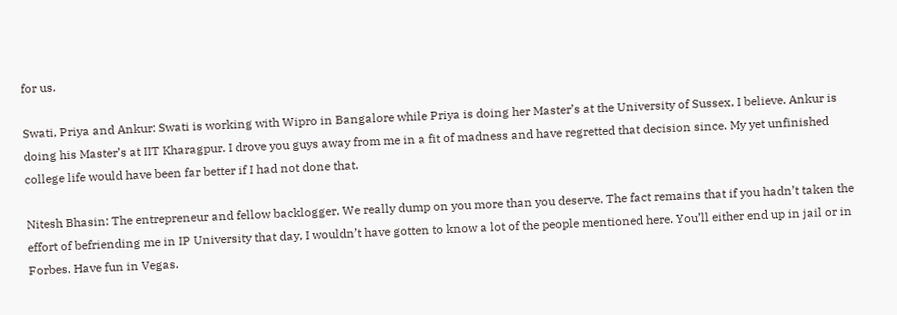for us.

Swati, Priya and Ankur: Swati is working with Wipro in Bangalore while Priya is doing her Master’s at the University of Sussex, I believe. Ankur is doing his Master’s at IIT Kharagpur. I drove you guys away from me in a fit of madness and have regretted that decision since. My yet unfinished college life would have been far better if I had not done that.

Nitesh Bhasin: The entrepreneur and fellow backlogger. We really dump on you more than you deserve. The fact remains that if you hadn’t taken the effort of befriending me in IP University that day, I wouldn’t have gotten to know a lot of the people mentioned here. You’ll either end up in jail or in Forbes. Have fun in Vegas.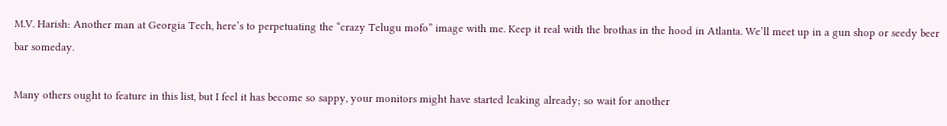M.V. Harish: Another man at Georgia Tech, here’s to perpetuating the “crazy Telugu mofo” image with me. Keep it real with the brothas in the hood in Atlanta. We’ll meet up in a gun shop or seedy beer bar someday.

Many others ought to feature in this list, but I feel it has become so sappy, your monitors might have started leaking already; so wait for another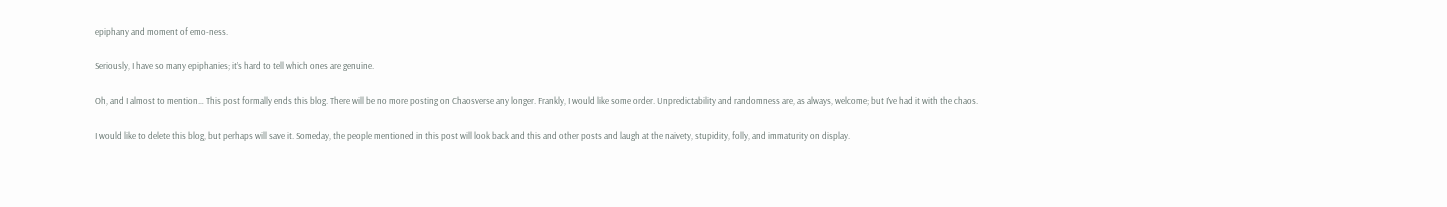epiphany and moment of emo-ness.

Seriously, I have so many epiphanies; it’s hard to tell which ones are genuine.

Oh, and I almost to mention… This post formally ends this blog. There will be no more posting on Chaosverse any longer. Frankly, I would like some order. Unpredictability and randomness are, as always, welcome; but I’ve had it with the chaos.

I would like to delete this blog, but perhaps will save it. Someday, the people mentioned in this post will look back and this and other posts and laugh at the naivety, stupidity, folly, and immaturity on display.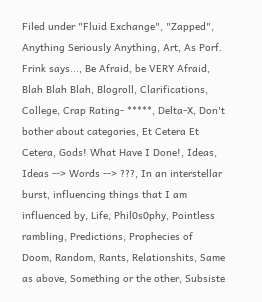Filed under "Fluid Exchange", "Zapped", Anything Seriously Anything, Art, As Porf. Frink says..., Be Afraid, be VERY Afraid, Blah Blah Blah, Blogroll, Clarifications, College, Crap Rating- *****, Delta-X, Don't bother about categories, Et Cetera Et Cetera, Gods! What Have I Done!, Ideas, Ideas --> Words --> ???, In an interstellar burst, influencing things that I am influenced by, Life, Phil0s0phy, Pointless rambling, Predictions, Prophecies of Doom, Random, Rants, Relationshits, Same as above, Something or the other, Subsiste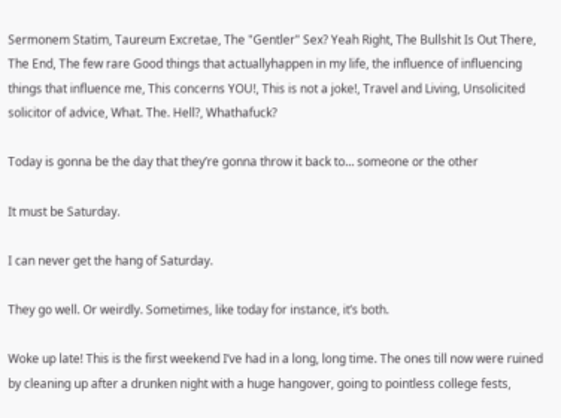Sermonem Statim, Taureum Excretae, The "Gentler" Sex? Yeah Right, The Bullshit Is Out There, The End, The few rare Good things that actuallyhappen in my life, the influence of influencing things that influence me, This concerns YOU!, This is not a joke!, Travel and Living, Unsolicited solicitor of advice, What. The. Hell?, Whathafuck?

Today is gonna be the day that they’re gonna throw it back to… someone or the other

It must be Saturday.

I can never get the hang of Saturday.

They go well. Or weirdly. Sometimes, like today for instance, it’s both.

Woke up late! This is the first weekend I’ve had in a long, long time. The ones till now were ruined by cleaning up after a drunken night with a huge hangover, going to pointless college fests,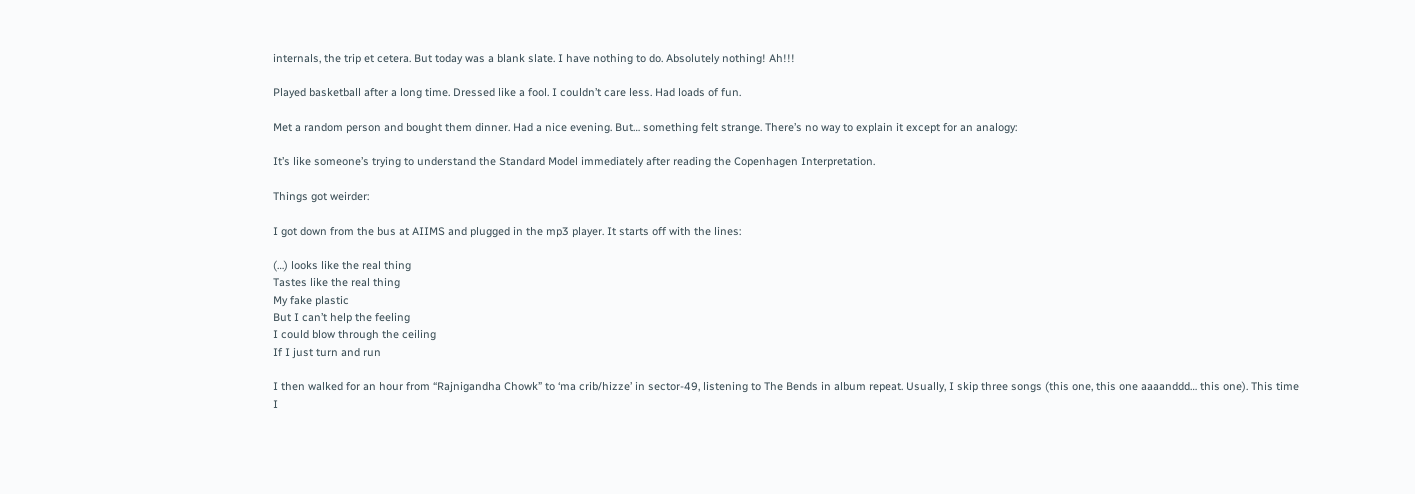internals, the trip et cetera. But today was a blank slate. I have nothing to do. Absolutely nothing! Ah!!!

Played basketball after a long time. Dressed like a fool. I couldn’t care less. Had loads of fun.

Met a random person and bought them dinner. Had a nice evening. But… something felt strange. There’s no way to explain it except for an analogy:

It’s like someone’s trying to understand the Standard Model immediately after reading the Copenhagen Interpretation.

Things got weirder:

I got down from the bus at AIIMS and plugged in the mp3 player. It starts off with the lines:

(…) looks like the real thing
Tastes like the real thing
My fake plastic
But I can’t help the feeling
I could blow through the ceiling
If I just turn and run

I then walked for an hour from “Rajnigandha Chowk” to ‘ma crib/hizze’ in sector-49, listening to The Bends in album repeat. Usually, I skip three songs (this one, this one aaaanddd… this one). This time I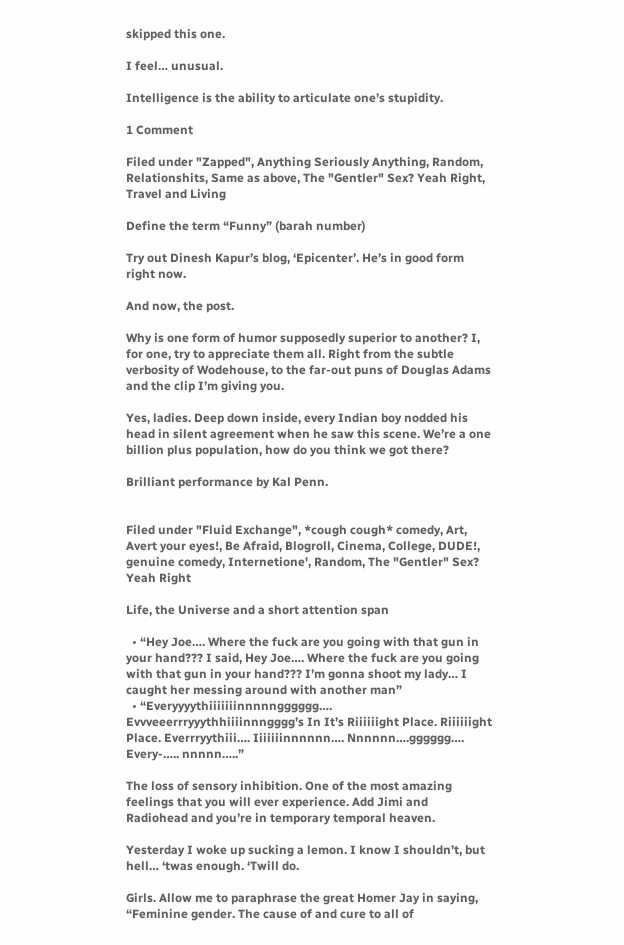skipped this one.

I feel… unusual.

Intelligence is the ability to articulate one’s stupidity.

1 Comment

Filed under "Zapped", Anything Seriously Anything, Random, Relationshits, Same as above, The "Gentler" Sex? Yeah Right, Travel and Living

Define the term “Funny” (barah number)

Try out Dinesh Kapur’s blog, ‘Epicenter’. He’s in good form right now.

And now, the post.

Why is one form of humor supposedly superior to another? I, for one, try to appreciate them all. Right from the subtle verbosity of Wodehouse, to the far-out puns of Douglas Adams and the clip I’m giving you.

Yes, ladies. Deep down inside, every Indian boy nodded his head in silent agreement when he saw this scene. We’re a one billion plus population, how do you think we got there?

Brilliant performance by Kal Penn.


Filed under "Fluid Exchange", *cough cough* comedy, Art, Avert your eyes!, Be Afraid, Blogroll, Cinema, College, DUDE!, genuine comedy, Internetione', Random, The "Gentler" Sex? Yeah Right

Life, the Universe and a short attention span

  • “Hey Joe…. Where the fuck are you going with that gun in your hand??? I said, Hey Joe…. Where the fuck are you going with that gun in your hand??? I’m gonna shoot my lady… I caught her messing around with another man”
  • “Everyyyythiiiiiiinnnnngggggg…. Evvveeerrryyythhiiiinnngggg’s In It’s Riiiiiight Place. Riiiiiight Place. Everrryythiii…. Iiiiiiinnnnnn…. Nnnnnn….gggggg…. Every-….. nnnnn…..”

The loss of sensory inhibition. One of the most amazing feelings that you will ever experience. Add Jimi and Radiohead and you’re in temporary temporal heaven.

Yesterday I woke up sucking a lemon. I know I shouldn’t, but hell… ‘twas enough. ‘Twill do.

Girls. Allow me to paraphrase the great Homer Jay in saying, “Feminine gender. The cause of and cure to all of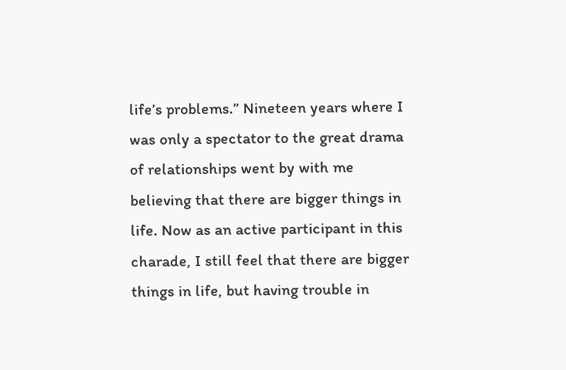life’s problems.” Nineteen years where I was only a spectator to the great drama of relationships went by with me believing that there are bigger things in life. Now as an active participant in this charade, I still feel that there are bigger things in life, but having trouble in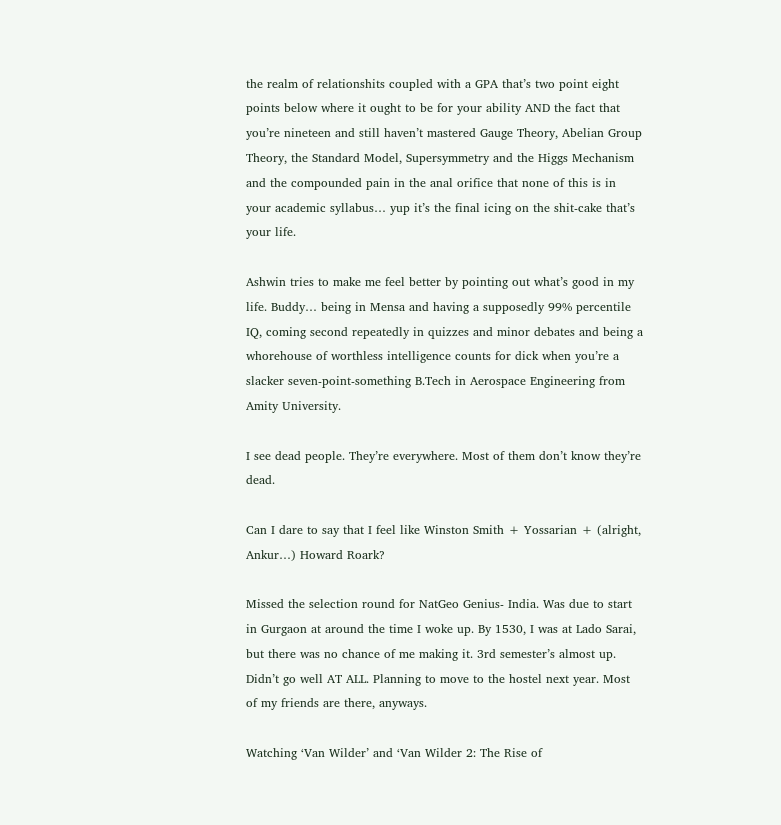the realm of relationshits coupled with a GPA that’s two point eight points below where it ought to be for your ability AND the fact that you’re nineteen and still haven’t mastered Gauge Theory, Abelian Group Theory, the Standard Model, Supersymmetry and the Higgs Mechanism and the compounded pain in the anal orifice that none of this is in your academic syllabus… yup it’s the final icing on the shit-cake that’s your life.

Ashwin tries to make me feel better by pointing out what’s good in my life. Buddy… being in Mensa and having a supposedly 99% percentile IQ, coming second repeatedly in quizzes and minor debates and being a whorehouse of worthless intelligence counts for dick when you’re a slacker seven-point-something B.Tech in Aerospace Engineering from Amity University.

I see dead people. They’re everywhere. Most of them don’t know they’re dead.

Can I dare to say that I feel like Winston Smith + Yossarian + (alright, Ankur…) Howard Roark?

Missed the selection round for NatGeo Genius- India. Was due to start in Gurgaon at around the time I woke up. By 1530, I was at Lado Sarai, but there was no chance of me making it. 3rd semester’s almost up. Didn’t go well AT ALL. Planning to move to the hostel next year. Most of my friends are there, anyways.

Watching ‘Van Wilder’ and ‘Van Wilder 2: The Rise of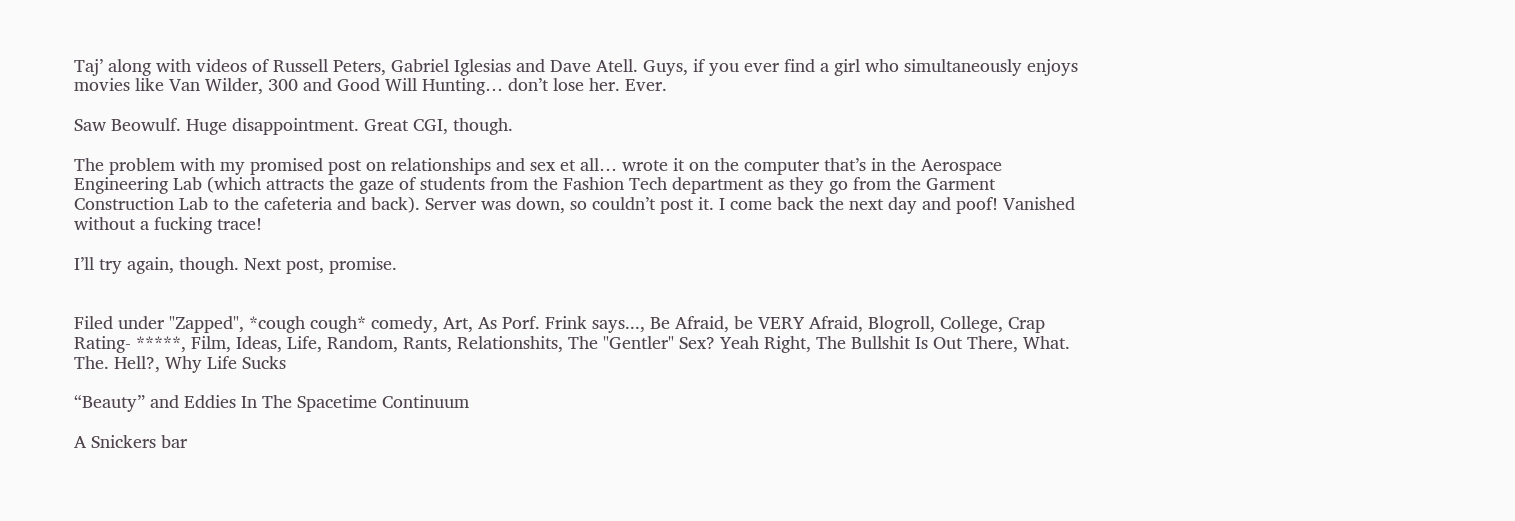Taj’ along with videos of Russell Peters, Gabriel Iglesias and Dave Atell. Guys, if you ever find a girl who simultaneously enjoys movies like Van Wilder, 300 and Good Will Hunting… don’t lose her. Ever.

Saw Beowulf. Huge disappointment. Great CGI, though.

The problem with my promised post on relationships and sex et all… wrote it on the computer that’s in the Aerospace Engineering Lab (which attracts the gaze of students from the Fashion Tech department as they go from the Garment Construction Lab to the cafeteria and back). Server was down, so couldn’t post it. I come back the next day and poof! Vanished without a fucking trace!

I’ll try again, though. Next post, promise.


Filed under "Zapped", *cough cough* comedy, Art, As Porf. Frink says..., Be Afraid, be VERY Afraid, Blogroll, College, Crap Rating- *****, Film, Ideas, Life, Random, Rants, Relationshits, The "Gentler" Sex? Yeah Right, The Bullshit Is Out There, What. The. Hell?, Why Life Sucks

“Beauty” and Eddies In The Spacetime Continuum

A Snickers bar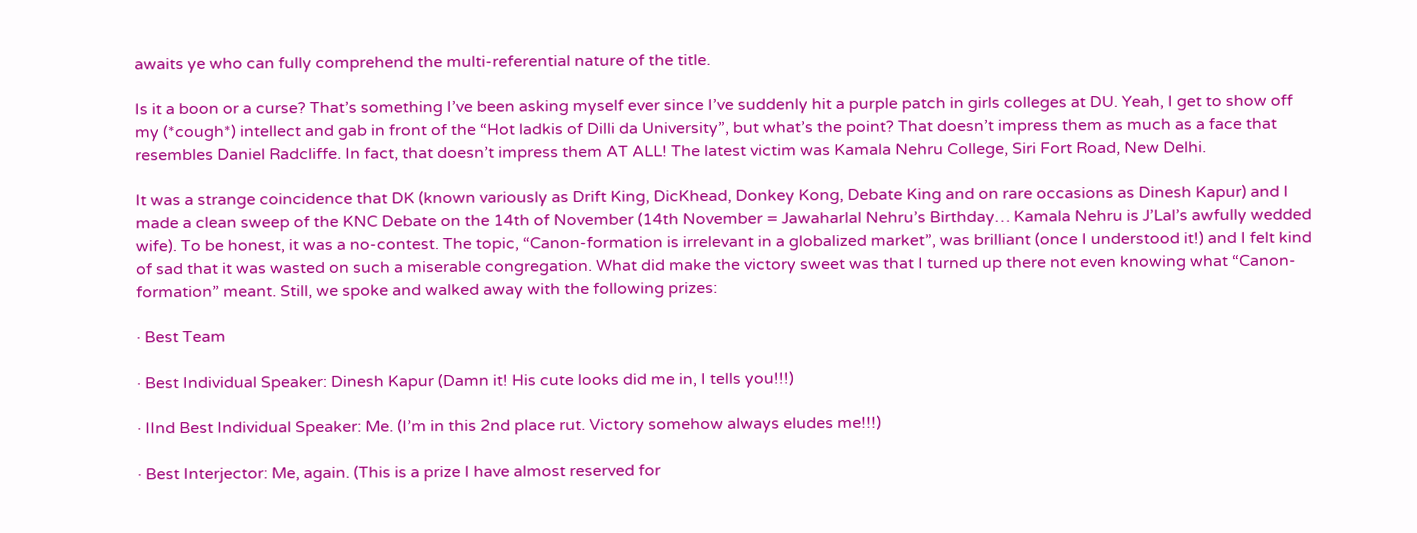awaits ye who can fully comprehend the multi-referential nature of the title.

Is it a boon or a curse? That’s something I’ve been asking myself ever since I’ve suddenly hit a purple patch in girls colleges at DU. Yeah, I get to show off my (*cough*) intellect and gab in front of the “Hot ladkis of Dilli da University”, but what’s the point? That doesn’t impress them as much as a face that resembles Daniel Radcliffe. In fact, that doesn’t impress them AT ALL! The latest victim was Kamala Nehru College, Siri Fort Road, New Delhi.

It was a strange coincidence that DK (known variously as Drift King, DicKhead, Donkey Kong, Debate King and on rare occasions as Dinesh Kapur) and I made a clean sweep of the KNC Debate on the 14th of November (14th November = Jawaharlal Nehru’s Birthday… Kamala Nehru is J’Lal’s awfully wedded wife). To be honest, it was a no-contest. The topic, “Canon-formation is irrelevant in a globalized market”, was brilliant (once I understood it!) and I felt kind of sad that it was wasted on such a miserable congregation. What did make the victory sweet was that I turned up there not even knowing what “Canon-formation” meant. Still, we spoke and walked away with the following prizes:

· Best Team

· Best Individual Speaker: Dinesh Kapur (Damn it! His cute looks did me in, I tells you!!!)

· IInd Best Individual Speaker: Me. (I’m in this 2nd place rut. Victory somehow always eludes me!!!)

· Best Interjector: Me, again. (This is a prize I have almost reserved for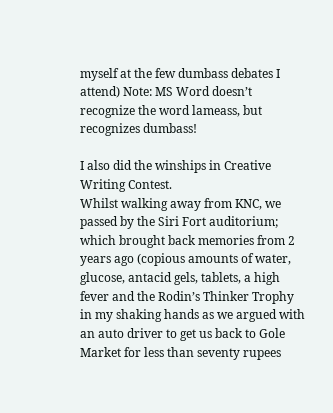myself at the few dumbass debates I attend) Note: MS Word doesn’t recognize the word lameass, but recognizes dumbass!

I also did the winships in Creative Writing Contest.
Whilst walking away from KNC, we passed by the Siri Fort auditorium; which brought back memories from 2 years ago (copious amounts of water, glucose, antacid gels, tablets, a high fever and the Rodin’s Thinker Trophy in my shaking hands as we argued with an auto driver to get us back to Gole Market for less than seventy rupees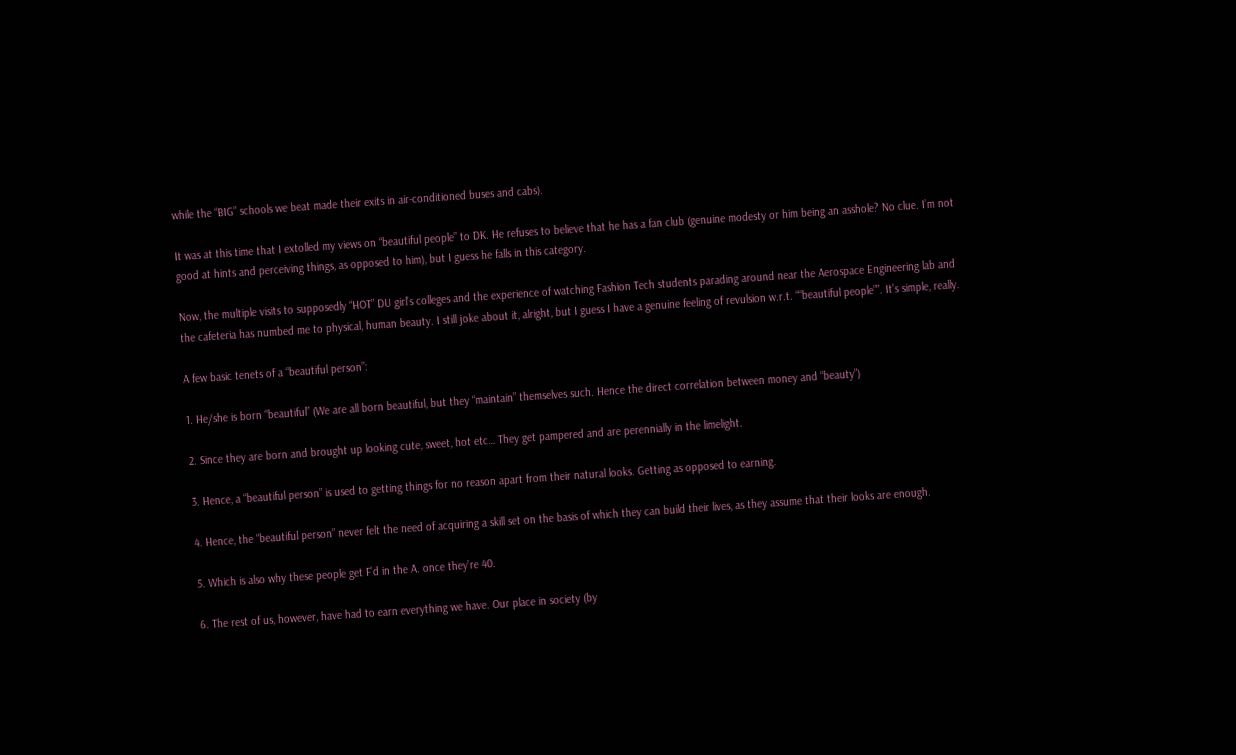while the “BIG” schools we beat made their exits in air-conditioned buses and cabs).

It was at this time that I extolled my views on “beautiful people” to DK. He refuses to believe that he has a fan club (genuine modesty or him being an asshole? No clue. I’m not good at hints and perceiving things, as opposed to him), but I guess he falls in this category.

Now, the multiple visits to supposedly “HOT” DU girl’s colleges and the experience of watching Fashion Tech students parading around near the Aerospace Engineering lab and the cafeteria has numbed me to physical, human beauty. I still joke about it, alright, but I guess I have a genuine feeling of revulsion w.r.t. ““beautiful people””. It’s simple, really.

A few basic tenets of a “beautiful person”:

1. He/she is born “beautiful” (We are all born beautiful, but they “maintain” themselves such. Hence the direct correlation between money and “beauty”)

2. Since they are born and brought up looking cute, sweet, hot etc… They get pampered and are perennially in the limelight.

3. Hence, a “beautiful person” is used to getting things for no reason apart from their natural looks. Getting as opposed to earning.

4. Hence, the “beautiful person” never felt the need of acquiring a skill set on the basis of which they can build their lives, as they assume that their looks are enough.

5. Which is also why these people get F’d in the A. once they’re 40.

6. The rest of us, however, have had to earn everything we have. Our place in society (by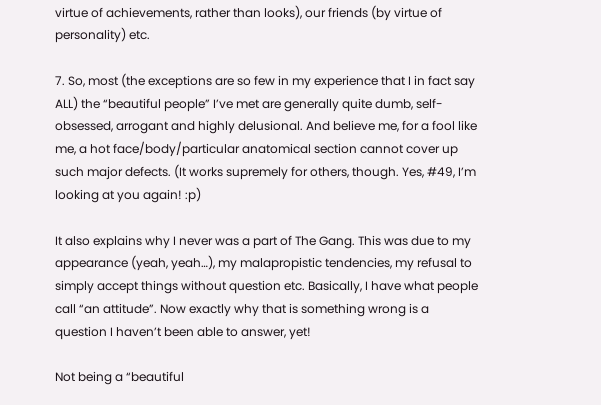virtue of achievements, rather than looks), our friends (by virtue of personality) etc.

7. So, most (the exceptions are so few in my experience that I in fact say ALL) the “beautiful people” I’ve met are generally quite dumb, self-obsessed, arrogant and highly delusional. And believe me, for a fool like me, a hot face/body/particular anatomical section cannot cover up such major defects. (It works supremely for others, though. Yes, #49, I’m looking at you again! :p)

It also explains why I never was a part of The Gang. This was due to my appearance (yeah, yeah…), my malapropistic tendencies, my refusal to simply accept things without question etc. Basically, I have what people call “an attitude”. Now exactly why that is something wrong is a question I haven’t been able to answer, yet!

Not being a “beautiful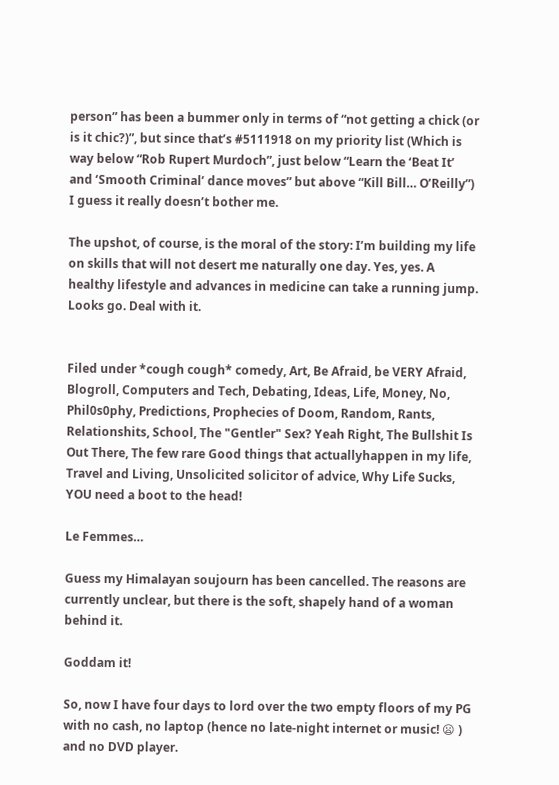person” has been a bummer only in terms of “not getting a chick (or is it chic?)”, but since that’s #5111918 on my priority list (Which is way below “Rob Rupert Murdoch”, just below “Learn the ‘Beat It’ and ‘Smooth Criminal’ dance moves” but above “Kill Bill… O’Reilly”) I guess it really doesn’t bother me.

The upshot, of course, is the moral of the story: I’m building my life on skills that will not desert me naturally one day. Yes, yes. A healthy lifestyle and advances in medicine can take a running jump. Looks go. Deal with it.


Filed under *cough cough* comedy, Art, Be Afraid, be VERY Afraid, Blogroll, Computers and Tech, Debating, Ideas, Life, Money, No, Phil0s0phy, Predictions, Prophecies of Doom, Random, Rants, Relationshits, School, The "Gentler" Sex? Yeah Right, The Bullshit Is Out There, The few rare Good things that actuallyhappen in my life, Travel and Living, Unsolicited solicitor of advice, Why Life Sucks, YOU need a boot to the head!

Le Femmes…

Guess my Himalayan soujourn has been cancelled. The reasons are currently unclear, but there is the soft, shapely hand of a woman behind it.

Goddam it!

So, now I have four days to lord over the two empty floors of my PG with no cash, no laptop (hence no late-night internet or music! 😦 ) and no DVD player.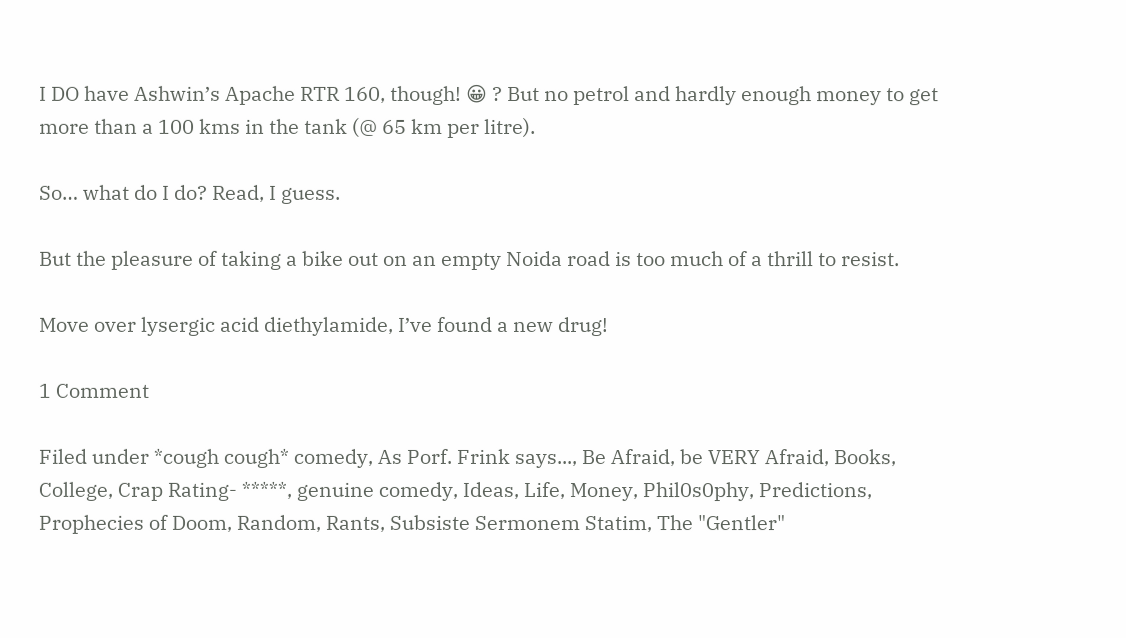I DO have Ashwin’s Apache RTR 160, though! 😀 ? But no petrol and hardly enough money to get more than a 100 kms in the tank (@ 65 km per litre).

So… what do I do? Read, I guess.

But the pleasure of taking a bike out on an empty Noida road is too much of a thrill to resist.

Move over lysergic acid diethylamide, I’ve found a new drug!

1 Comment

Filed under *cough cough* comedy, As Porf. Frink says..., Be Afraid, be VERY Afraid, Books, College, Crap Rating- *****, genuine comedy, Ideas, Life, Money, Phil0s0phy, Predictions, Prophecies of Doom, Random, Rants, Subsiste Sermonem Statim, The "Gentler"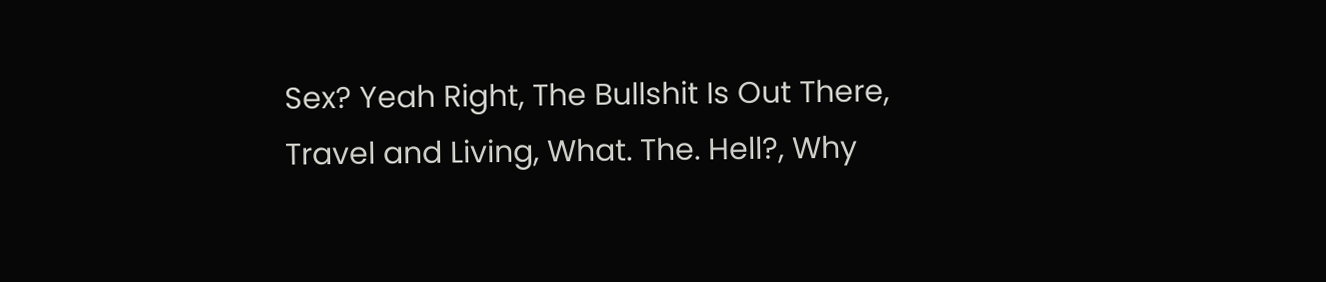Sex? Yeah Right, The Bullshit Is Out There, Travel and Living, What. The. Hell?, Why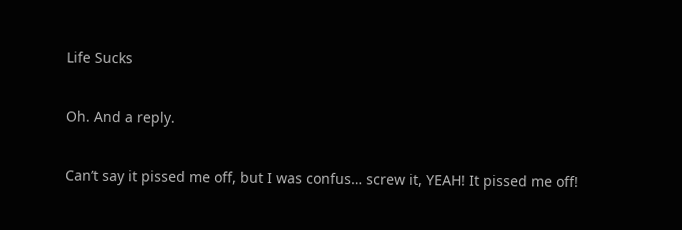Life Sucks

Oh. And a reply.

Can’t say it pissed me off, but I was confus… screw it, YEAH! It pissed me off!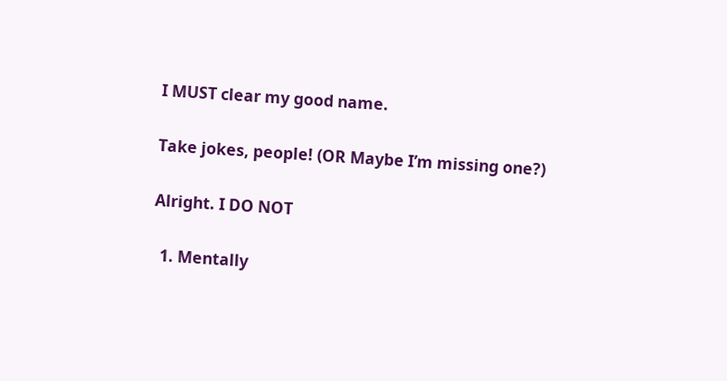I MUST clear my good name.

Take jokes, people! (OR Maybe I’m missing one?)

Alright. I DO NOT

  1. Mentally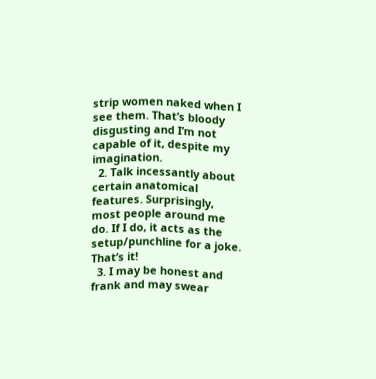strip women naked when I see them. That’s bloody disgusting and I’m not capable of it, despite my imagination.
  2. Talk incessantly about certain anatomical features. Surprisingly, most people around me do. If I do, it acts as the setup/punchline for a joke. That’s it!
  3. I may be honest and frank and may swear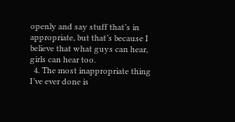openly and say stuff that’s in appropriate, but that’s because I believe that what guys can hear, girls can hear too.
  4. The most inappropriate thing I’ve ever done is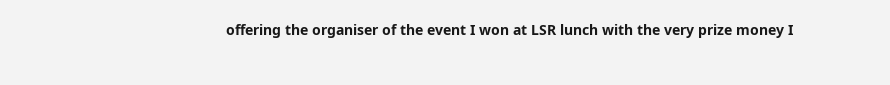offering the organiser of the event I won at LSR lunch with the very prize money I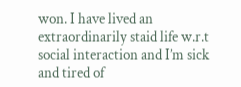won. I have lived an extraordinarily staid life w.r.t social interaction and I’m sick and tired of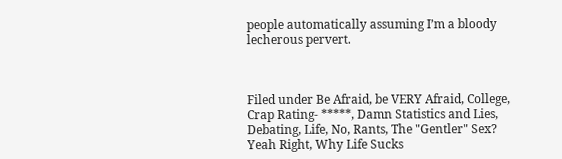people automatically assuming I’m a bloody lecherous pervert.



Filed under Be Afraid, be VERY Afraid, College, Crap Rating- *****, Damn Statistics and Lies, Debating, Life, No, Rants, The "Gentler" Sex? Yeah Right, Why Life Sucks